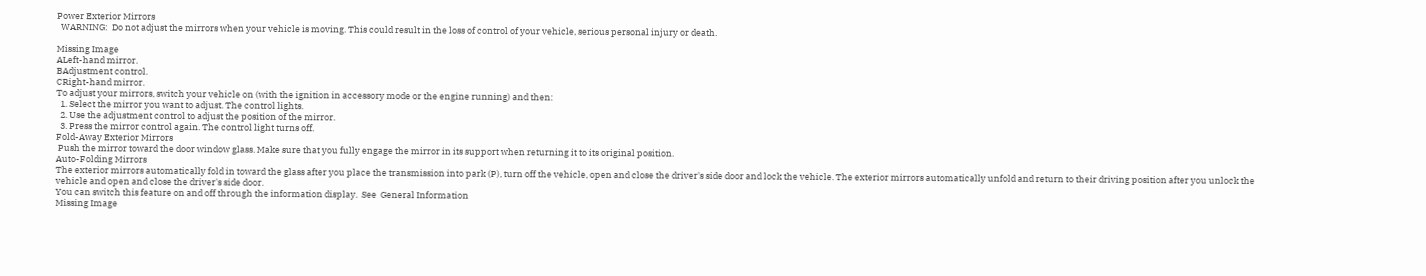Power Exterior Mirrors
  WARNING:  Do not adjust the mirrors when your vehicle is moving. This could result in the loss of control of your vehicle, serious personal injury or death.

Missing Image
ALeft-hand mirror.
BAdjustment control.
CRight-hand mirror.
To adjust your mirrors, switch your vehicle on (with the ignition in accessory mode or the engine running) and then:
  1. Select the mirror you want to adjust. The control lights.
  2. Use the adjustment control to adjust the position of the mirror.
  3. Press the mirror control again. The control light turns off.
Fold-Away Exterior Mirrors
 Push the mirror toward the door window glass. Make sure that you fully engage the mirror in its support when returning it to its original position.
Auto-Folding Mirrors
The exterior mirrors automatically fold in toward the glass after you place the transmission into park (P), turn off the vehicle, open and close the driver's side door and lock the vehicle. The exterior mirrors automatically unfold and return to their driving position after you unlock the vehicle and open and close the driver's side door.
You can switch this feature on and off through the information display.  See  General Information
Missing Image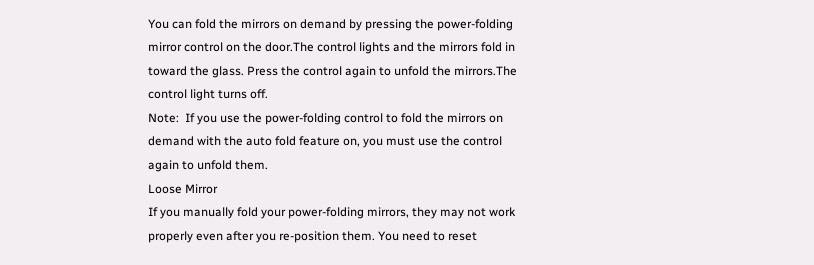You can fold the mirrors on demand by pressing the power-folding mirror control on the door.The control lights and the mirrors fold in toward the glass. Press the control again to unfold the mirrors.The control light turns off.
Note:  If you use the power-folding control to fold the mirrors on demand with the auto fold feature on, you must use the control again to unfold them.
Loose Mirror
If you manually fold your power-folding mirrors, they may not work properly even after you re-position them. You need to reset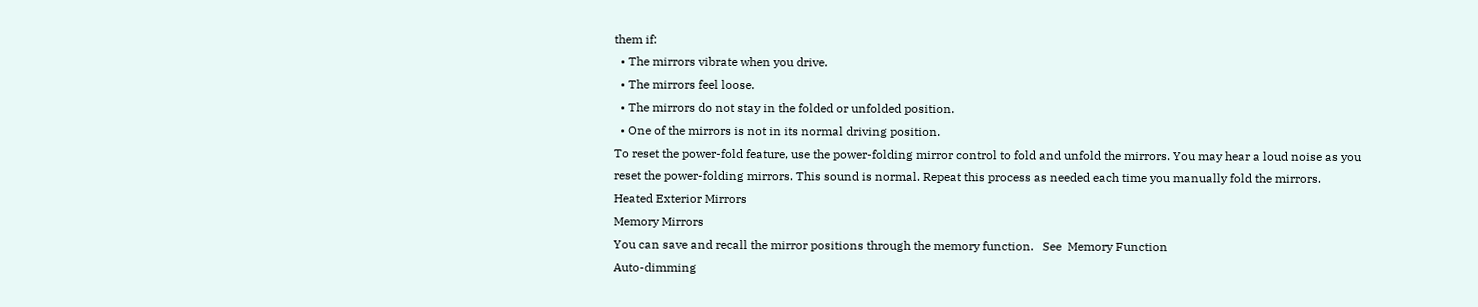them if:
  • The mirrors vibrate when you drive.
  • The mirrors feel loose.
  • The mirrors do not stay in the folded or unfolded position.
  • One of the mirrors is not in its normal driving position.
To reset the power-fold feature, use the power-folding mirror control to fold and unfold the mirrors. You may hear a loud noise as you reset the power-folding mirrors. This sound is normal. Repeat this process as needed each time you manually fold the mirrors.
Heated Exterior Mirrors
Memory Mirrors
You can save and recall the mirror positions through the memory function.   See  Memory Function
Auto-dimming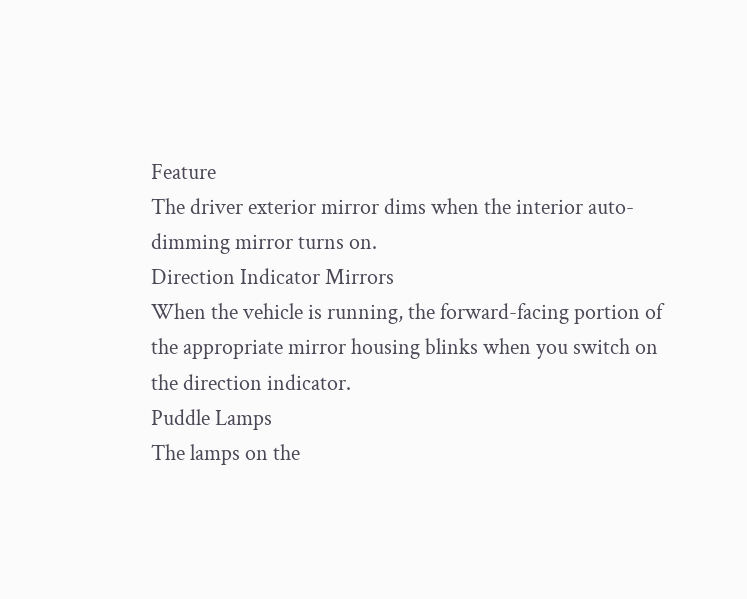Feature
The driver exterior mirror dims when the interior auto-dimming mirror turns on.
Direction Indicator Mirrors
When the vehicle is running, the forward-facing portion of the appropriate mirror housing blinks when you switch on the direction indicator.
Puddle Lamps
The lamps on the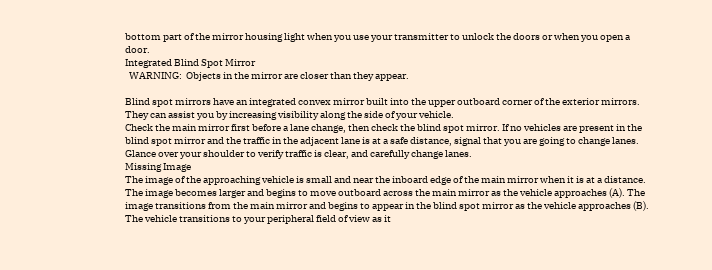bottom part of the mirror housing light when you use your transmitter to unlock the doors or when you open a door.
Integrated Blind Spot Mirror
  WARNING:  Objects in the mirror are closer than they appear.

Blind spot mirrors have an integrated convex mirror built into the upper outboard corner of the exterior mirrors. They can assist you by increasing visibility along the side of your vehicle.
Check the main mirror first before a lane change, then check the blind spot mirror. If no vehicles are present in the blind spot mirror and the traffic in the adjacent lane is at a safe distance, signal that you are going to change lanes. Glance over your shoulder to verify traffic is clear, and carefully change lanes.
Missing Image
The image of the approaching vehicle is small and near the inboard edge of the main mirror when it is at a distance. The image becomes larger and begins to move outboard across the main mirror as the vehicle approaches (A). The image transitions from the main mirror and begins to appear in the blind spot mirror as the vehicle approaches (B). The vehicle transitions to your peripheral field of view as it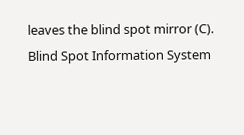leaves the blind spot mirror (C).
Blind Spot Information System